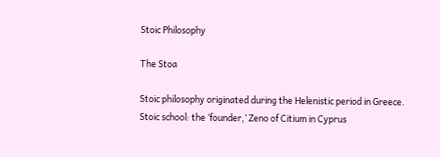Stoic Philosophy

The Stoa

Stoic philosophy originated during the Helenistic period in Greece. Stoic school: the ‘founder,’ Zeno of Citium in Cyprus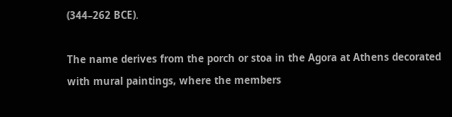(344–262 BCE).

The name derives from the porch or stoa in the Agora at Athens decorated with mural paintings, where the members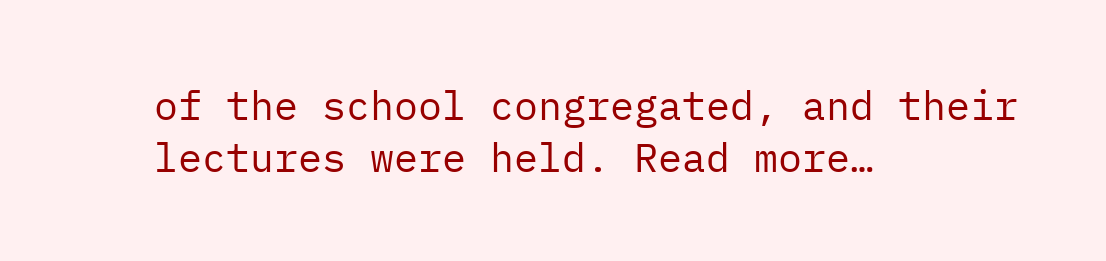of the school congregated, and their lectures were held. Read more…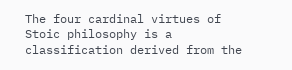The four cardinal virtues of Stoic philosophy is a classification derived from the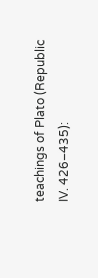teachings of Plato (Republic IV. 426–435):